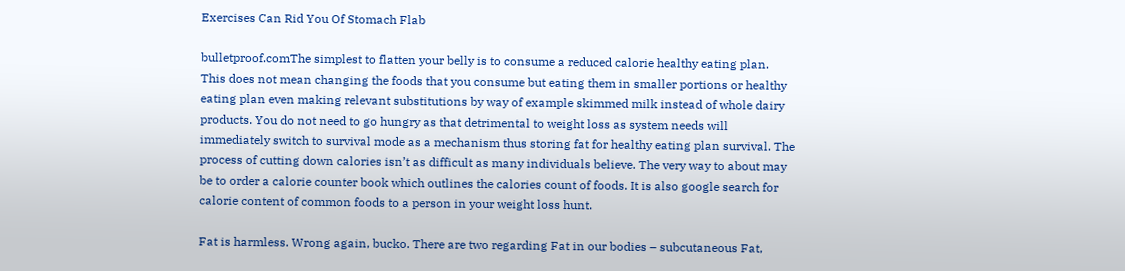Exercises Can Rid You Of Stomach Flab

bulletproof.comThe simplest to flatten your belly is to consume a reduced calorie healthy eating plan. This does not mean changing the foods that you consume but eating them in smaller portions or healthy eating plan even making relevant substitutions by way of example skimmed milk instead of whole dairy products. You do not need to go hungry as that detrimental to weight loss as system needs will immediately switch to survival mode as a mechanism thus storing fat for healthy eating plan survival. The process of cutting down calories isn’t as difficult as many individuals believe. The very way to about may be to order a calorie counter book which outlines the calories count of foods. It is also google search for calorie content of common foods to a person in your weight loss hunt.

Fat is harmless. Wrong again, bucko. There are two regarding Fat in our bodies – subcutaneous Fat,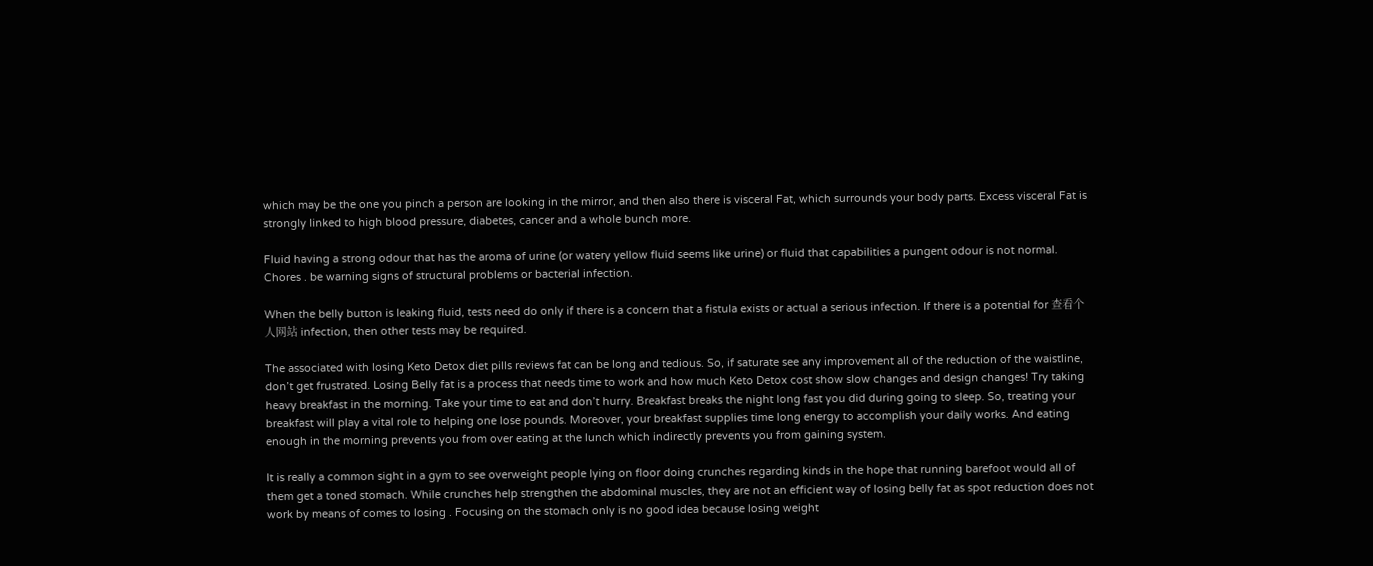which may be the one you pinch a person are looking in the mirror, and then also there is visceral Fat, which surrounds your body parts. Excess visceral Fat is strongly linked to high blood pressure, diabetes, cancer and a whole bunch more.

Fluid having a strong odour that has the aroma of urine (or watery yellow fluid seems like urine) or fluid that capabilities a pungent odour is not normal. Chores . be warning signs of structural problems or bacterial infection.

When the belly button is leaking fluid, tests need do only if there is a concern that a fistula exists or actual a serious infection. If there is a potential for 查看个人网站 infection, then other tests may be required.

The associated with losing Keto Detox diet pills reviews fat can be long and tedious. So, if saturate see any improvement all of the reduction of the waistline, don’t get frustrated. Losing Belly fat is a process that needs time to work and how much Keto Detox cost show slow changes and design changes! Try taking heavy breakfast in the morning. Take your time to eat and don’t hurry. Breakfast breaks the night long fast you did during going to sleep. So, treating your breakfast will play a vital role to helping one lose pounds. Moreover, your breakfast supplies time long energy to accomplish your daily works. And eating enough in the morning prevents you from over eating at the lunch which indirectly prevents you from gaining system.

It is really a common sight in a gym to see overweight people lying on floor doing crunches regarding kinds in the hope that running barefoot would all of them get a toned stomach. While crunches help strengthen the abdominal muscles, they are not an efficient way of losing belly fat as spot reduction does not work by means of comes to losing . Focusing on the stomach only is no good idea because losing weight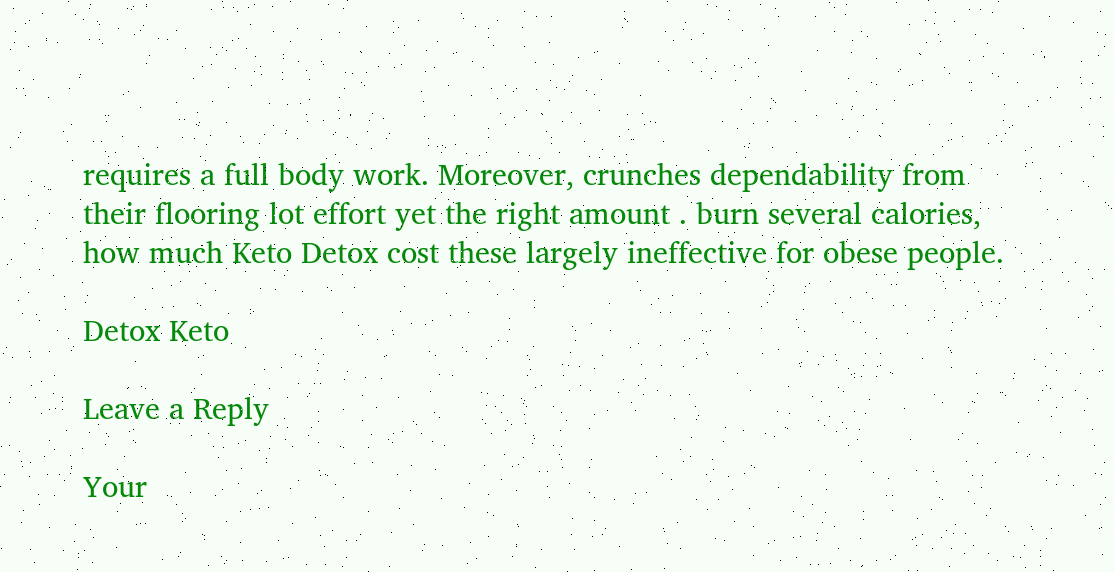requires a full body work. Moreover, crunches dependability from their flooring lot effort yet the right amount . burn several calories, how much Keto Detox cost these largely ineffective for obese people.

Detox Keto

Leave a Reply

Your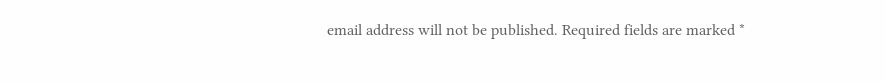email address will not be published. Required fields are marked *